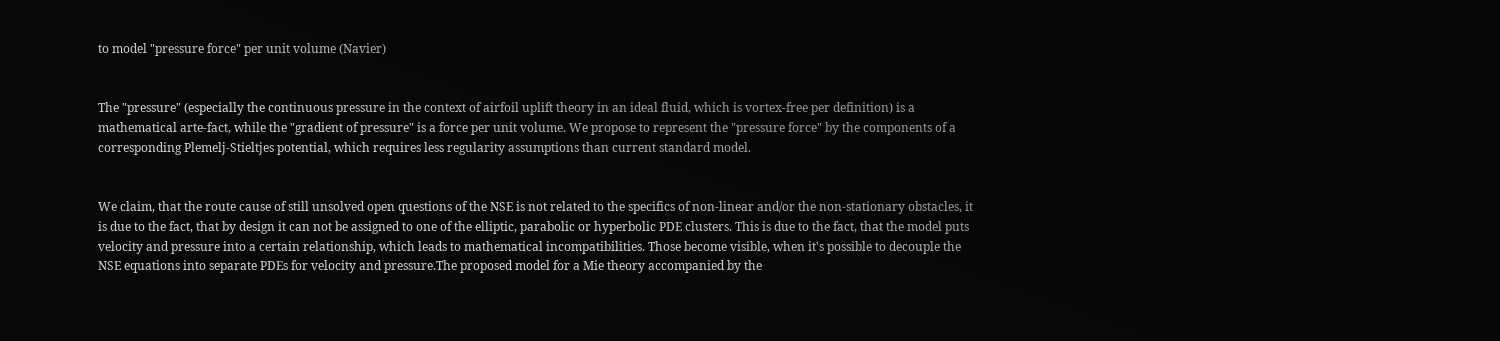to model "pressure force" per unit volume (Navier)


The "pressure" (especially the continuous pressure in the context of airfoil uplift theory in an ideal fluid, which is vortex-free per definition) is a mathematical arte-fact, while the "gradient of pressure" is a force per unit volume. We propose to represent the "pressure force" by the components of a corresponding Plemelj-Stieltjes potential, which requires less regularity assumptions than current standard model.


We claim, that the route cause of still unsolved open questions of the NSE is not related to the specifics of non-linear and/or the non-stationary obstacles, it is due to the fact, that by design it can not be assigned to one of the elliptic, parabolic or hyperbolic PDE clusters. This is due to the fact, that the model puts velocity and pressure into a certain relationship, which leads to mathematical incompatibilities. Those become visible, when it's possible to decouple the NSE equations into separate PDEs for velocity and pressure.The proposed model for a Mie theory accompanied by the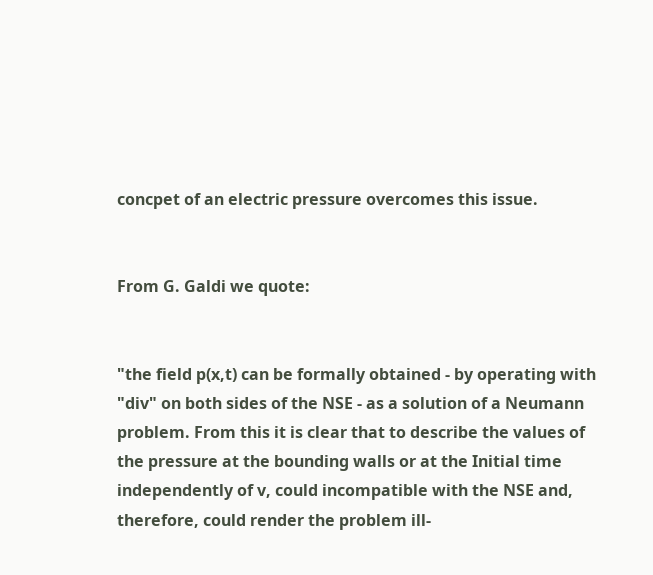concpet of an electric pressure overcomes this issue.


From G. Galdi we quote:


"the field p(x,t) can be formally obtained - by operating with "div" on both sides of the NSE - as a solution of a Neumann problem. From this it is clear that to describe the values of the pressure at the bounding walls or at the Initial time independently of v, could incompatible with the NSE and, therefore, could render the problem ill-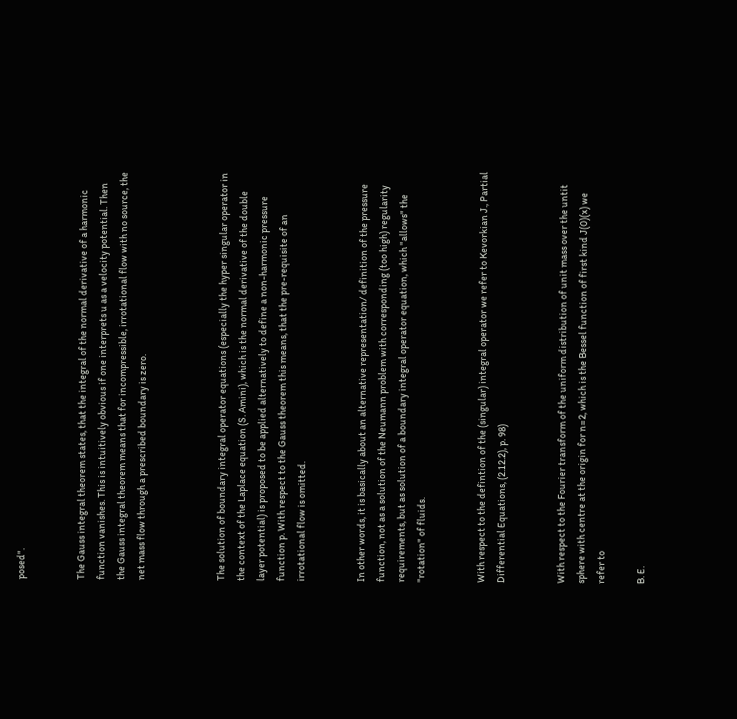posed".


The Gauss integral theorem states, that the integral of the normal derivative of a harmonic function vanishes. This is intuitively obvious if one interprets u as a velocity potential. Then the Gauss integral theorem means that for incompressible, irrotational flow with no source, the net mass flow through a prescribed boundary is zero.



The solution of boundary integral operator equations (especially the hyper singular operator in the context of the Laplace equation (S. Amini), which is the normal derivative of the double layer potential) is proposed to be applied alternatively to define a non-harmonic pressure function p. With respect to the Gauss theorem this means, that the pre-requisite of an irrotational flow is omitted.


In other words, it is basically about an alternative representation/ definition of the pressure function, not as a solution of the Neumann problem with corresponding (too high) regularity requirements, but as solution of a boundary integral operator equation, which "allows" the "rotation" of fluids.


With respect to the defintion of the (singular) integral operator we refer to Kevorkian J., Partial Differential Equations, (2.12.2), p. 98)


With respect to the Fourier transform of the uniform distribution of unit mass over the untit sphere with centre at the origin for n=2, which is the Bessel function of first kind J(0)(x) we refer to

B. E.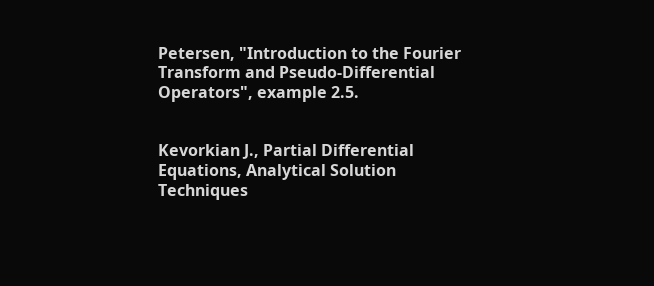Petersen, "Introduction to the Fourier Transform and Pseudo-Differential Operators", example 2.5.


Kevorkian J., Partial Differential Equations, Analytical Solution Techniques